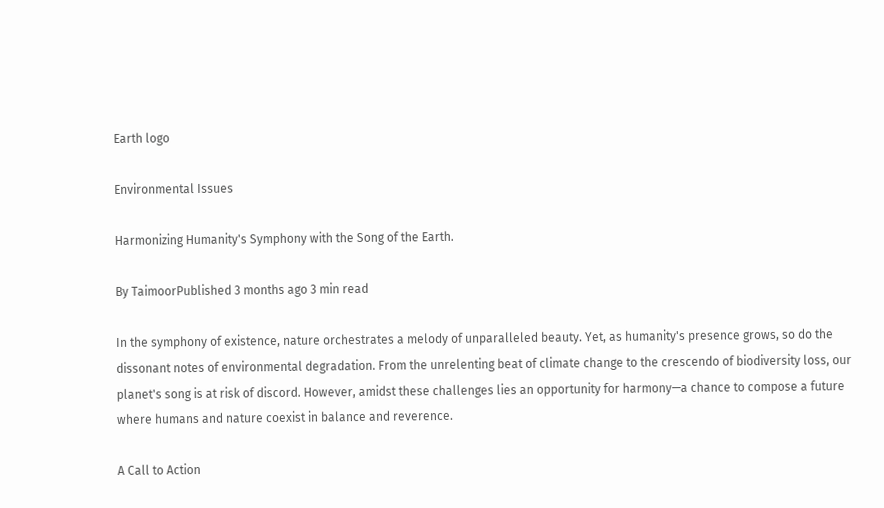Earth logo

Environmental Issues

Harmonizing Humanity's Symphony with the Song of the Earth.

By TaimoorPublished 3 months ago 3 min read

In the symphony of existence, nature orchestrates a melody of unparalleled beauty. Yet, as humanity's presence grows, so do the dissonant notes of environmental degradation. From the unrelenting beat of climate change to the crescendo of biodiversity loss, our planet's song is at risk of discord. However, amidst these challenges lies an opportunity for harmony—a chance to compose a future where humans and nature coexist in balance and reverence.

A Call to Action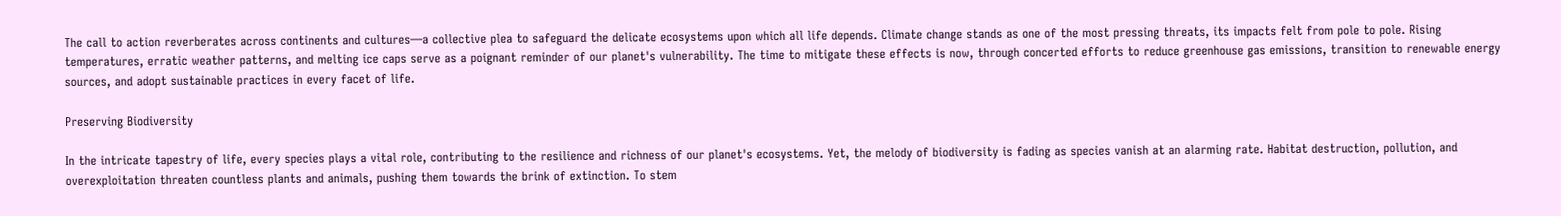The call to action reverberates across continents and cultures—a collective plea to safeguard the delicate ecosystems upon which all life depends. Climate change stands as one of the most pressing threats, its impacts felt from pole to pole. Rising temperatures, erratic weather patterns, and melting ice caps serve as a poignant reminder of our planet's vulnerability. The time to mitigate these effects is now, through concerted efforts to reduce greenhouse gas emissions, transition to renewable energy sources, and adopt sustainable practices in every facet of life.

Preserving Biodiversity

In the intricate tapestry of life, every species plays a vital role, contributing to the resilience and richness of our planet's ecosystems. Yet, the melody of biodiversity is fading as species vanish at an alarming rate. Habitat destruction, pollution, and overexploitation threaten countless plants and animals, pushing them towards the brink of extinction. To stem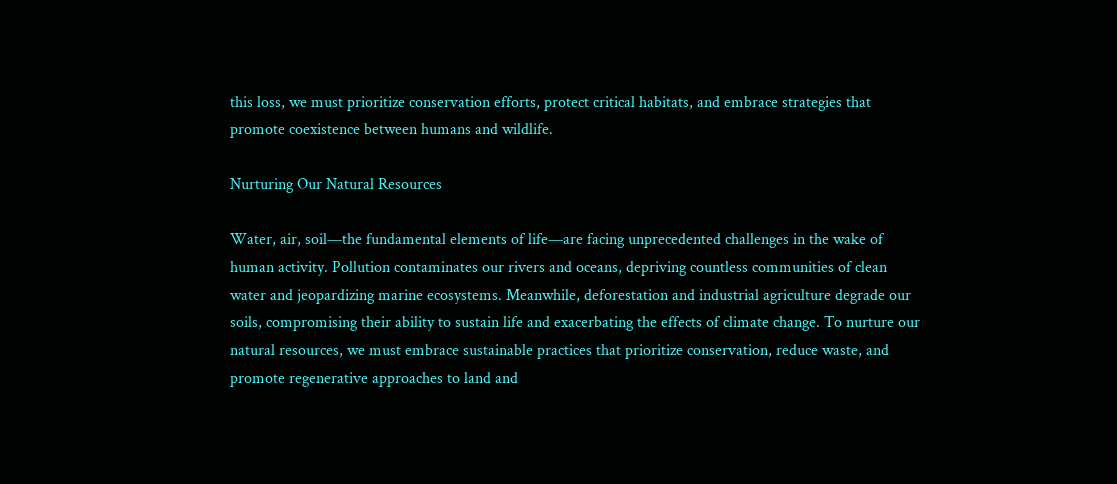this loss, we must prioritize conservation efforts, protect critical habitats, and embrace strategies that promote coexistence between humans and wildlife.

Nurturing Our Natural Resources

Water, air, soil—the fundamental elements of life—are facing unprecedented challenges in the wake of human activity. Pollution contaminates our rivers and oceans, depriving countless communities of clean water and jeopardizing marine ecosystems. Meanwhile, deforestation and industrial agriculture degrade our soils, compromising their ability to sustain life and exacerbating the effects of climate change. To nurture our natural resources, we must embrace sustainable practices that prioritize conservation, reduce waste, and promote regenerative approaches to land and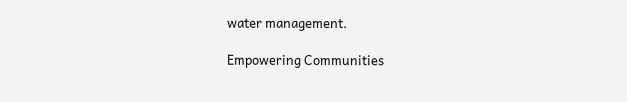water management.

Empowering Communities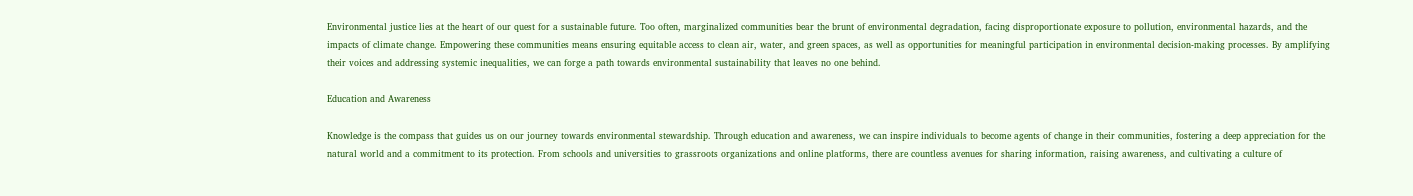Environmental justice lies at the heart of our quest for a sustainable future. Too often, marginalized communities bear the brunt of environmental degradation, facing disproportionate exposure to pollution, environmental hazards, and the impacts of climate change. Empowering these communities means ensuring equitable access to clean air, water, and green spaces, as well as opportunities for meaningful participation in environmental decision-making processes. By amplifying their voices and addressing systemic inequalities, we can forge a path towards environmental sustainability that leaves no one behind.

Education and Awareness

Knowledge is the compass that guides us on our journey towards environmental stewardship. Through education and awareness, we can inspire individuals to become agents of change in their communities, fostering a deep appreciation for the natural world and a commitment to its protection. From schools and universities to grassroots organizations and online platforms, there are countless avenues for sharing information, raising awareness, and cultivating a culture of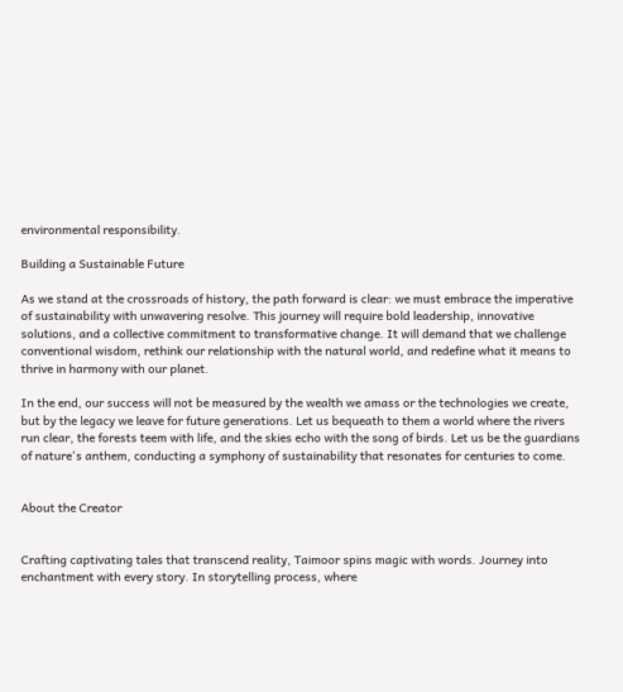environmental responsibility.

Building a Sustainable Future

As we stand at the crossroads of history, the path forward is clear: we must embrace the imperative of sustainability with unwavering resolve. This journey will require bold leadership, innovative solutions, and a collective commitment to transformative change. It will demand that we challenge conventional wisdom, rethink our relationship with the natural world, and redefine what it means to thrive in harmony with our planet.

In the end, our success will not be measured by the wealth we amass or the technologies we create, but by the legacy we leave for future generations. Let us bequeath to them a world where the rivers run clear, the forests teem with life, and the skies echo with the song of birds. Let us be the guardians of nature's anthem, conducting a symphony of sustainability that resonates for centuries to come.


About the Creator


Crafting captivating tales that transcend reality, Taimoor spins magic with words. Journey into enchantment with every story. In storytelling process, where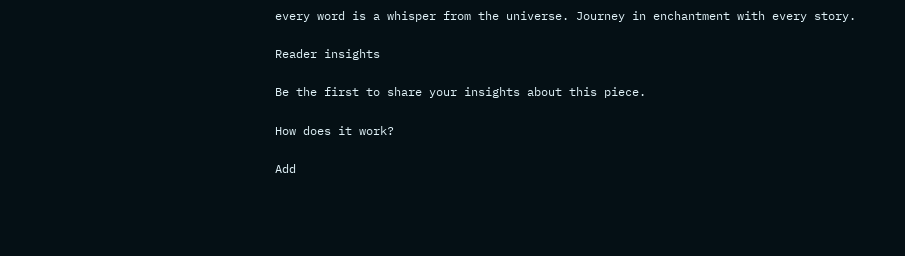every word is a whisper from the universe. Journey in enchantment with every story.

Reader insights

Be the first to share your insights about this piece.

How does it work?

Add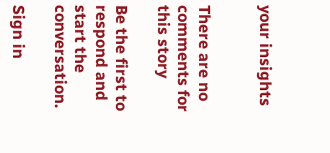your insights


There are no comments for this story

Be the first to respond and start the conversation.

Sign in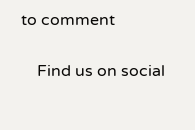to comment

    Find us on social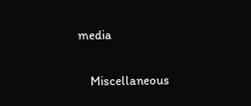media

    Miscellaneous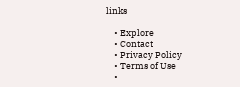links

    • Explore
    • Contact
    • Privacy Policy
    • Terms of Use
    •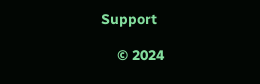Support

    © 2024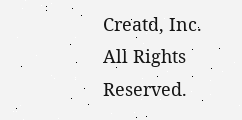Creatd, Inc. All Rights Reserved.